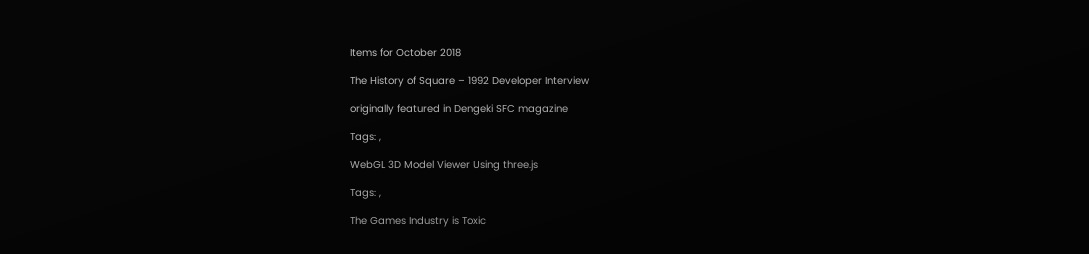Items for October 2018

The History of Square – 1992 Developer Interview

originally featured in Dengeki SFC magazine

Tags: ,

WebGL 3D Model Viewer Using three.js

Tags: ,

The Games Industry is Toxic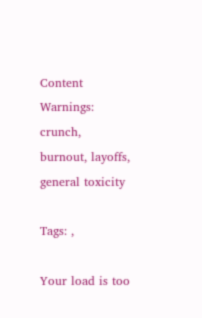Content Warnings: crunch, burnout, layoffs, general toxicity

Tags: ,

Your load is too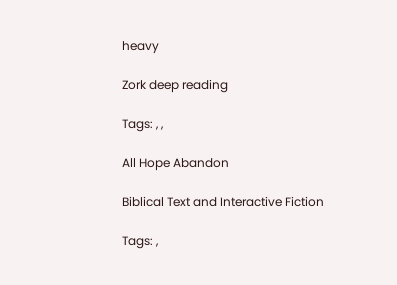heavy

Zork deep reading

Tags: , ,

All Hope Abandon

Biblical Text and Interactive Fiction

Tags: ,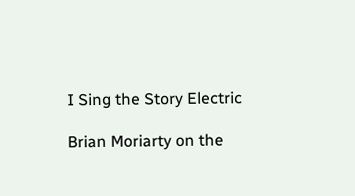I Sing the Story Electric

Brian Moriarty on the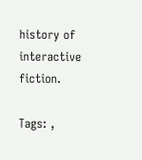history of interactive fiction.

Tags: ,